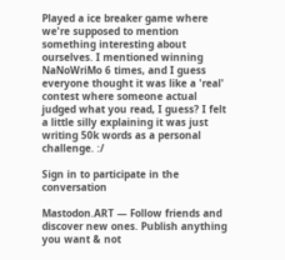Played a ice breaker game where we're supposed to mention something interesting about ourselves. I mentioned winning NaNoWriMo 6 times, and I guess everyone thought it was like a 'real' contest where someone actual judged what you read, I guess? I felt a little silly explaining it was just writing 50k words as a personal challenge. :/

Sign in to participate in the conversation

Mastodon.ART — Follow friends and discover new ones. Publish anything you want & not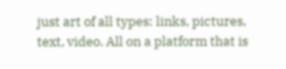just art of all types: links, pictures, text, video. All on a platform that is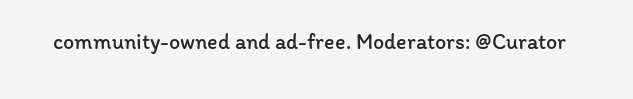community-owned and ad-free. Moderators: @Curator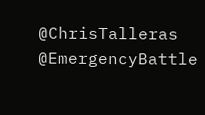@ChrisTalleras @EmergencyBattle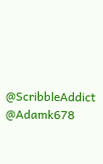@ScribbleAddict @Adamk678